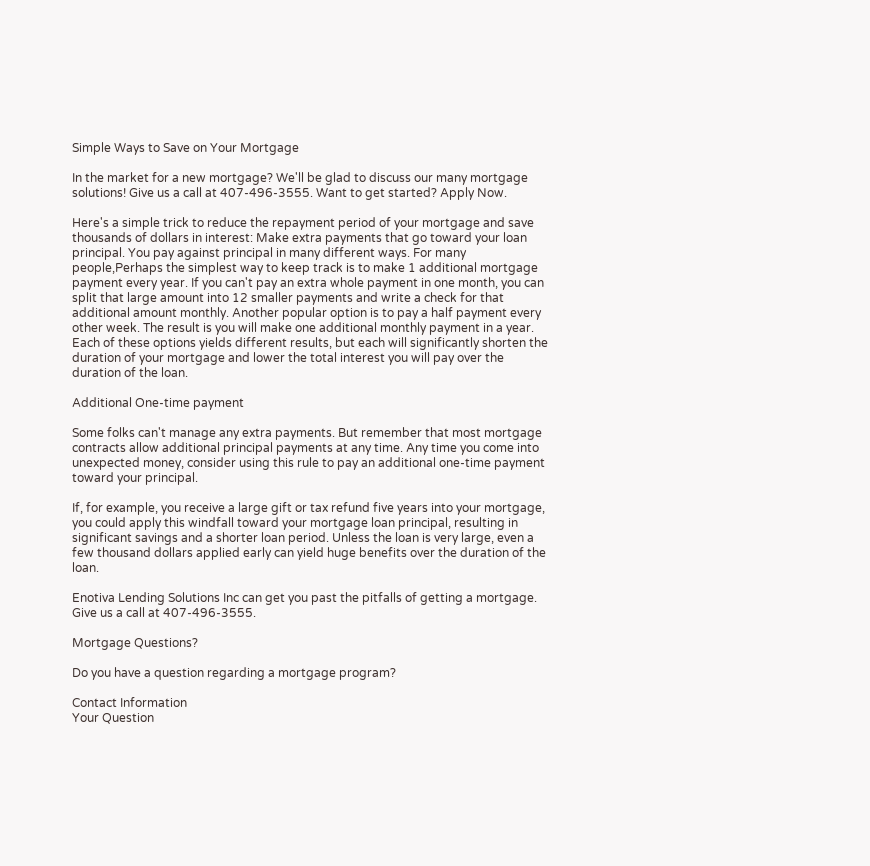Simple Ways to Save on Your Mortgage

In the market for a new mortgage? We'll be glad to discuss our many mortgage solutions! Give us a call at 407-496-3555. Want to get started? Apply Now.

Here's a simple trick to reduce the repayment period of your mortgage and save thousands of dollars in interest: Make extra payments that go toward your loan principal. You pay against principal in many different ways. For many people,Perhaps the simplest way to keep track is to make 1 additional mortgage payment every year. If you can't pay an extra whole payment in one month, you can split that large amount into 12 smaller payments and write a check for that additional amount monthly. Another popular option is to pay a half payment every other week. The result is you will make one additional monthly payment in a year. Each of these options yields different results, but each will significantly shorten the duration of your mortgage and lower the total interest you will pay over the duration of the loan.

Additional One-time payment

Some folks can't manage any extra payments. But remember that most mortgage contracts allow additional principal payments at any time. Any time you come into unexpected money, consider using this rule to pay an additional one-time payment toward your principal.

If, for example, you receive a large gift or tax refund five years into your mortgage, you could apply this windfall toward your mortgage loan principal, resulting in significant savings and a shorter loan period. Unless the loan is very large, even a few thousand dollars applied early can yield huge benefits over the duration of the loan.

Enotiva Lending Solutions Inc can get you past the pitfalls of getting a mortgage. Give us a call at 407-496-3555.

Mortgage Questions?

Do you have a question regarding a mortgage program?

Contact Information
Your Question